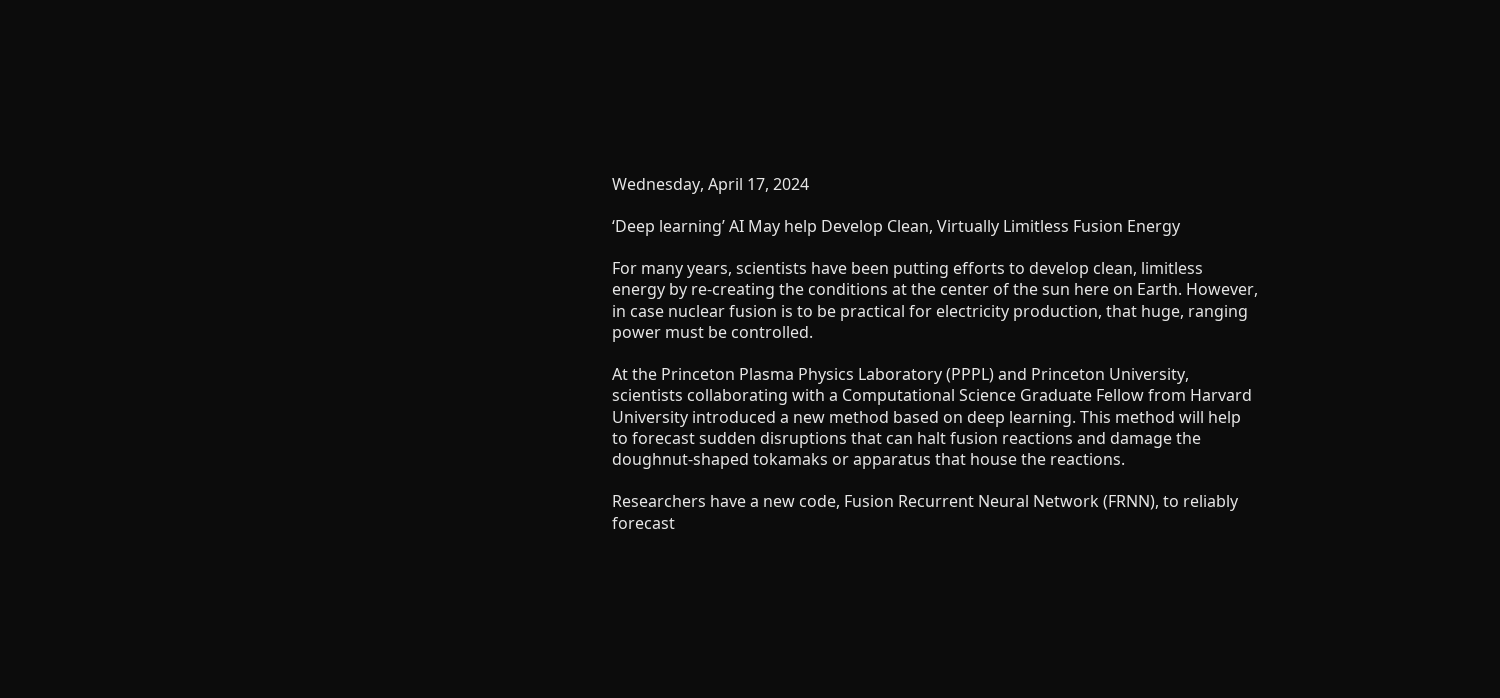Wednesday, April 17, 2024

‘Deep learning’ AI May help Develop Clean, Virtually Limitless Fusion Energy

For many years, scientists have been putting efforts to develop clean, limitless energy by re-creating the conditions at the center of the sun here on Earth. However, in case nuclear fusion is to be practical for electricity production, that huge, ranging power must be controlled.

At the Princeton Plasma Physics Laboratory (PPPL) and Princeton University, scientists collaborating with a Computational Science Graduate Fellow from Harvard University introduced a new method based on deep learning. This method will help to forecast sudden disruptions that can halt fusion reactions and damage the doughnut-shaped tokamaks or apparatus that house the reactions.

Researchers have a new code, Fusion Recurrent Neural Network (FRNN), to reliably forecast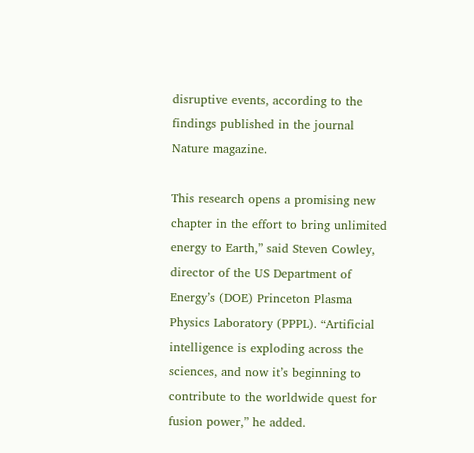disruptive events, according to the findings published in the journal Nature magazine.

This research opens a promising new chapter in the effort to bring unlimited energy to Earth,” said Steven Cowley, director of the US Department of Energy’s (DOE) Princeton Plasma Physics Laboratory (PPPL). “Artificial intelligence is exploding across the sciences, and now it’s beginning to contribute to the worldwide quest for fusion power,” he added.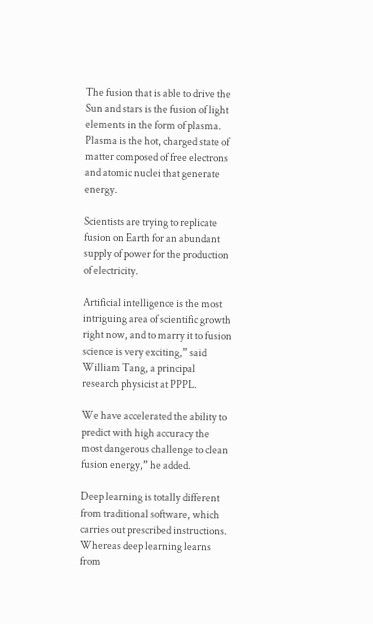The fusion that is able to drive the Sun and stars is the fusion of light elements in the form of plasma. Plasma is the hot, charged state of matter composed of free electrons and atomic nuclei that generate energy.

Scientists are trying to replicate fusion on Earth for an abundant supply of power for the production of electricity.

Artificial intelligence is the most intriguing area of scientific growth right now, and to marry it to fusion science is very exciting,” said William Tang, a principal research physicist at PPPL.

We have accelerated the ability to predict with high accuracy the most dangerous challenge to clean fusion energy,” he added.

Deep learning is totally different from traditional software, which carries out prescribed instructions. Whereas deep learning learns from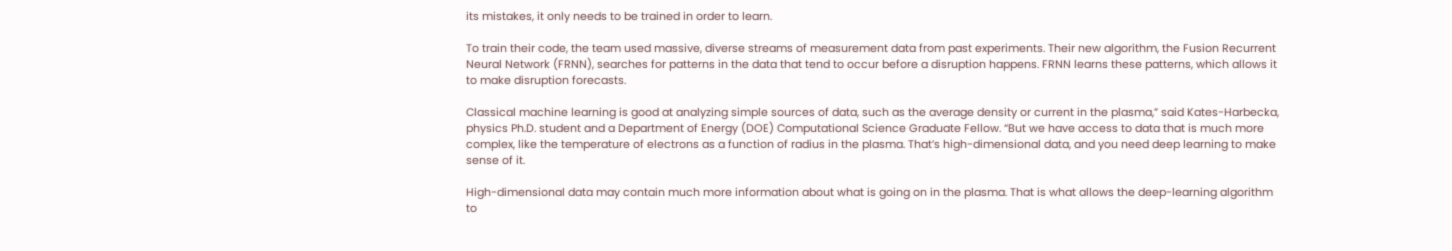its mistakes, it only needs to be trained in order to learn.

To train their code, the team used massive, diverse streams of measurement data from past experiments. Their new algorithm, the Fusion Recurrent Neural Network (FRNN), searches for patterns in the data that tend to occur before a disruption happens. FRNN learns these patterns, which allows it to make disruption forecasts.

Classical machine learning is good at analyzing simple sources of data, such as the average density or current in the plasma,” said Kates-Harbecka, physics Ph.D. student and a Department of Energy (DOE) Computational Science Graduate Fellow. “But we have access to data that is much more complex, like the temperature of electrons as a function of radius in the plasma. That’s high-dimensional data, and you need deep learning to make sense of it.

High-dimensional data may contain much more information about what is going on in the plasma. That is what allows the deep-learning algorithm to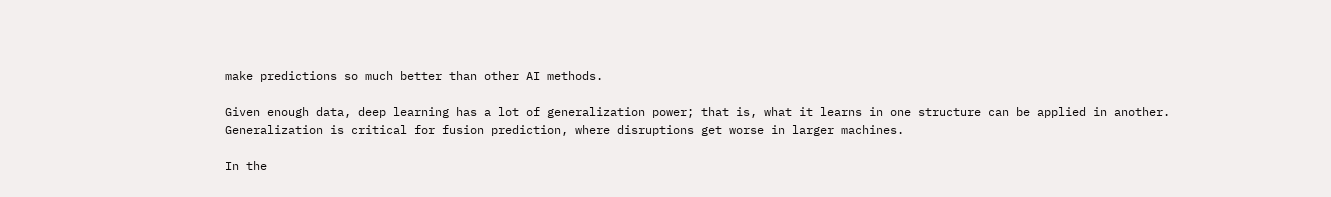make predictions so much better than other AI methods.

Given enough data, deep learning has a lot of generalization power; that is, what it learns in one structure can be applied in another. Generalization is critical for fusion prediction, where disruptions get worse in larger machines.

In the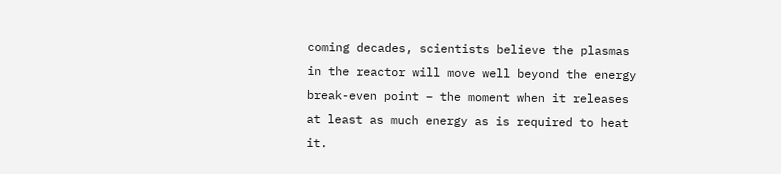coming decades, scientists believe the plasmas in the reactor will move well beyond the energy break-even point – the moment when it releases at least as much energy as is required to heat it.